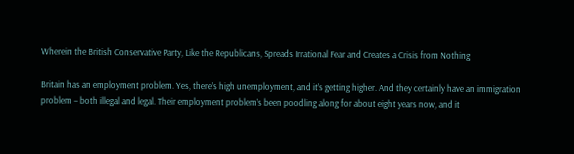Wherein the British Conservative Party, Like the Republicans, Spreads Irrational Fear and Creates a Crisis from Nothing

Britain has an employment problem. Yes, there’s high unemployment, and it’s getting higher. And they certainly have an immigration problem – both illegal and legal. Their employment problem’s been poodling along for about eight years now, and it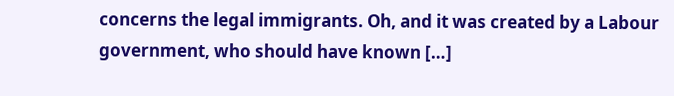concerns the legal immigrants. Oh, and it was created by a Labour government, who should have known […]